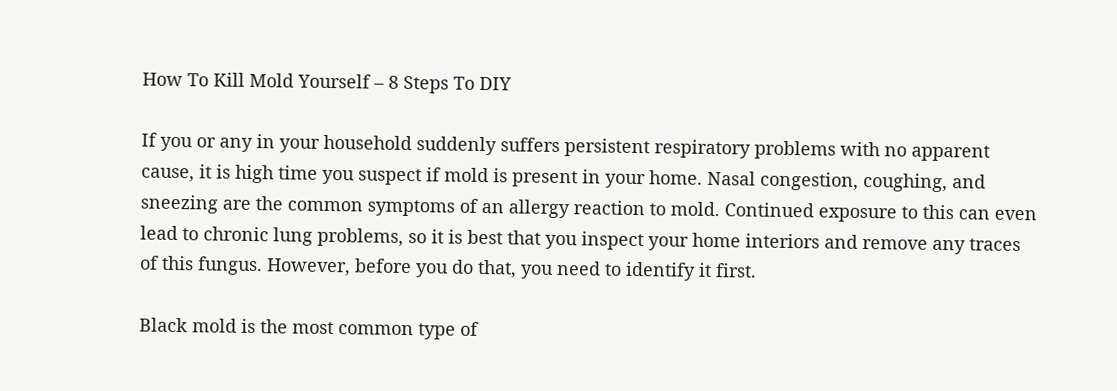How To Kill Mold Yourself – 8 Steps To DIY

If you or any in your household suddenly suffers persistent respiratory problems with no apparent cause, it is high time you suspect if mold is present in your home. Nasal congestion, coughing, and sneezing are the common symptoms of an allergy reaction to mold. Continued exposure to this can even lead to chronic lung problems, so it is best that you inspect your home interiors and remove any traces of this fungus. However, before you do that, you need to identify it first.

Black mold is the most common type of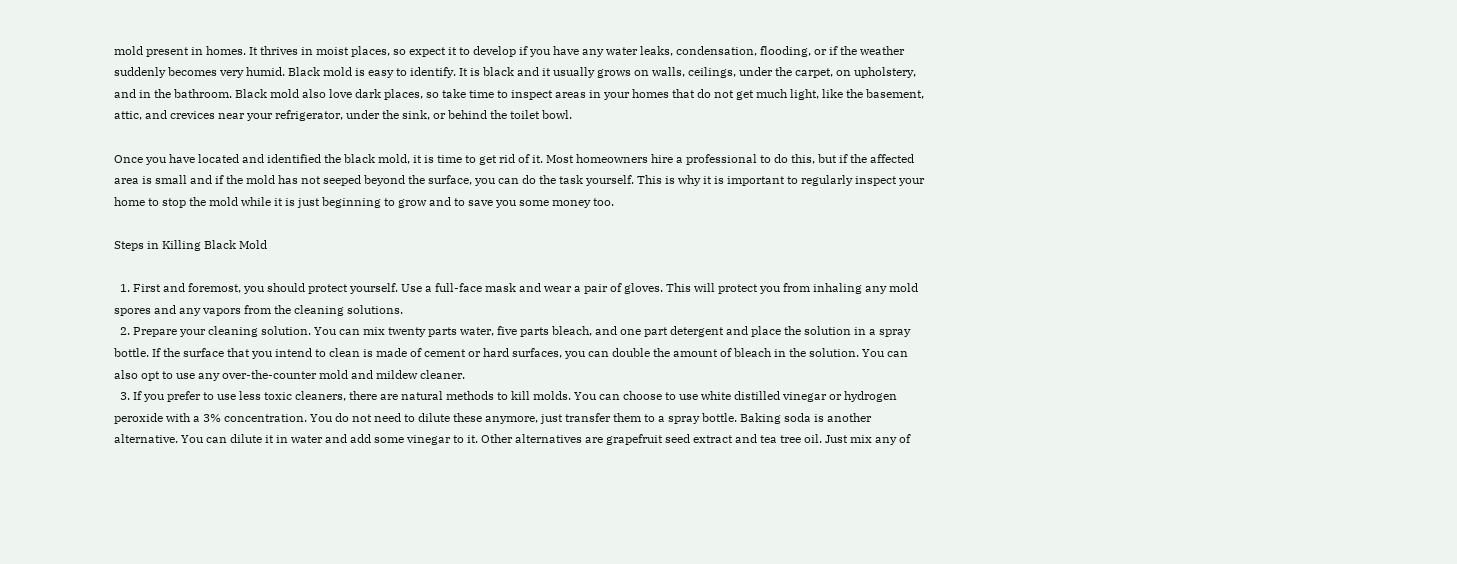mold present in homes. It thrives in moist places, so expect it to develop if you have any water leaks, condensation, flooding, or if the weather suddenly becomes very humid. Black mold is easy to identify. It is black and it usually grows on walls, ceilings, under the carpet, on upholstery, and in the bathroom. Black mold also love dark places, so take time to inspect areas in your homes that do not get much light, like the basement, attic, and crevices near your refrigerator, under the sink, or behind the toilet bowl.

Once you have located and identified the black mold, it is time to get rid of it. Most homeowners hire a professional to do this, but if the affected area is small and if the mold has not seeped beyond the surface, you can do the task yourself. This is why it is important to regularly inspect your home to stop the mold while it is just beginning to grow and to save you some money too.

Steps in Killing Black Mold

  1. First and foremost, you should protect yourself. Use a full-face mask and wear a pair of gloves. This will protect you from inhaling any mold spores and any vapors from the cleaning solutions.
  2. Prepare your cleaning solution. You can mix twenty parts water, five parts bleach, and one part detergent and place the solution in a spray bottle. If the surface that you intend to clean is made of cement or hard surfaces, you can double the amount of bleach in the solution. You can also opt to use any over-the-counter mold and mildew cleaner.
  3. If you prefer to use less toxic cleaners, there are natural methods to kill molds. You can choose to use white distilled vinegar or hydrogen peroxide with a 3% concentration. You do not need to dilute these anymore, just transfer them to a spray bottle. Baking soda is another alternative. You can dilute it in water and add some vinegar to it. Other alternatives are grapefruit seed extract and tea tree oil. Just mix any of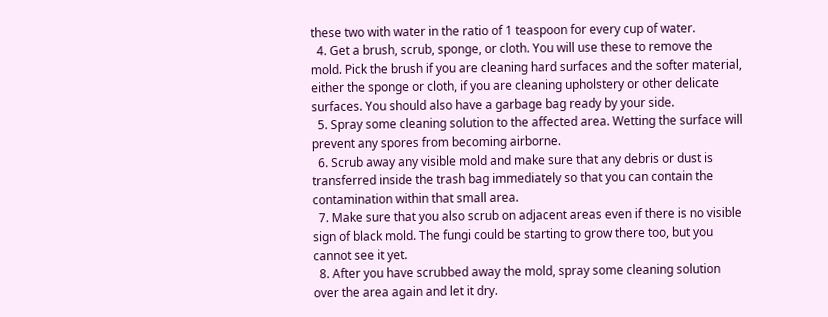these two with water in the ratio of 1 teaspoon for every cup of water.
  4. Get a brush, scrub, sponge, or cloth. You will use these to remove the mold. Pick the brush if you are cleaning hard surfaces and the softer material, either the sponge or cloth, if you are cleaning upholstery or other delicate surfaces. You should also have a garbage bag ready by your side.
  5. Spray some cleaning solution to the affected area. Wetting the surface will prevent any spores from becoming airborne.
  6. Scrub away any visible mold and make sure that any debris or dust is transferred inside the trash bag immediately so that you can contain the contamination within that small area.
  7. Make sure that you also scrub on adjacent areas even if there is no visible sign of black mold. The fungi could be starting to grow there too, but you cannot see it yet.
  8. After you have scrubbed away the mold, spray some cleaning solution over the area again and let it dry.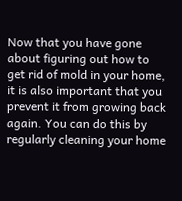Now that you have gone about figuring out how to get rid of mold in your home, it is also important that you prevent it from growing back again. You can do this by regularly cleaning your home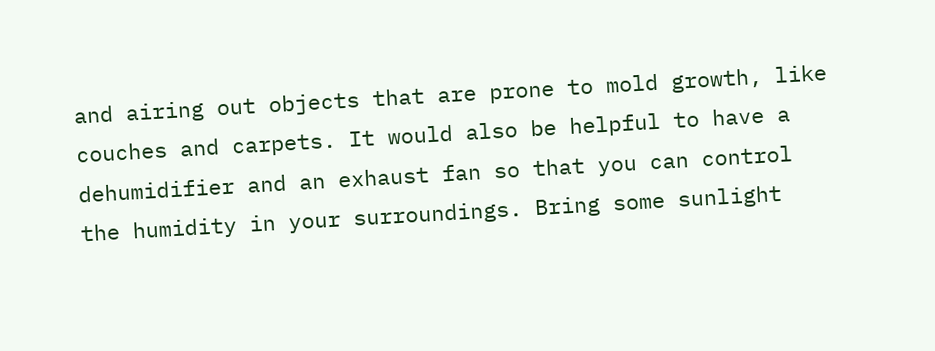and airing out objects that are prone to mold growth, like couches and carpets. It would also be helpful to have a dehumidifier and an exhaust fan so that you can control the humidity in your surroundings. Bring some sunlight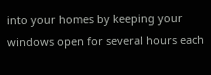into your homes by keeping your windows open for several hours each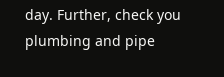day. Further, check you plumbing and pipe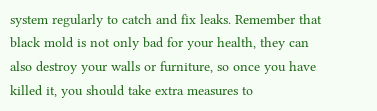system regularly to catch and fix leaks. Remember that black mold is not only bad for your health, they can also destroy your walls or furniture, so once you have killed it, you should take extra measures to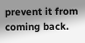prevent it from coming back.